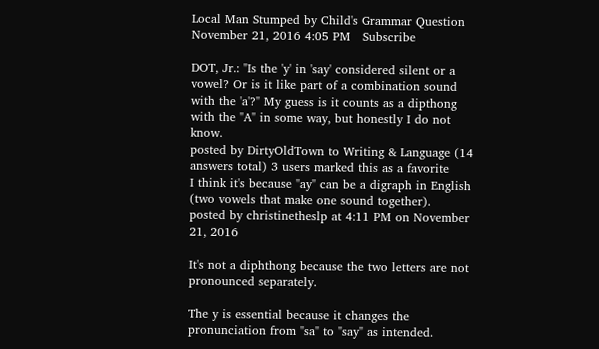Local Man Stumped by Child's Grammar Question
November 21, 2016 4:05 PM   Subscribe

DOT, Jr.: "Is the 'y' in 'say' considered silent or a vowel? Or is it like part of a combination sound with the 'a'?" My guess is it counts as a dipthong with the "A" in some way, but honestly I do not know.
posted by DirtyOldTown to Writing & Language (14 answers total) 3 users marked this as a favorite
I think it's because "ay" can be a digraph in English (two vowels that make one sound together).
posted by christinetheslp at 4:11 PM on November 21, 2016

It's not a diphthong because the two letters are not pronounced separately.

The y is essential because it changes the pronunciation from "sa" to "say" as intended.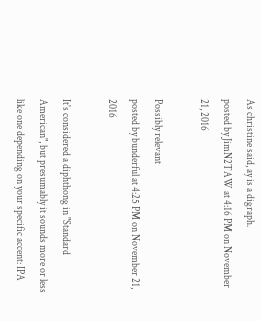As christine said, ay is a digraph.
posted by JimN2TAW at 4:16 PM on November 21, 2016

Possibly relevant
posted by bunderful at 4:25 PM on November 21, 2016

It's considered a diphthong in "Standard American", but presumably it sounds more or less like one depending on your specific accent: IPA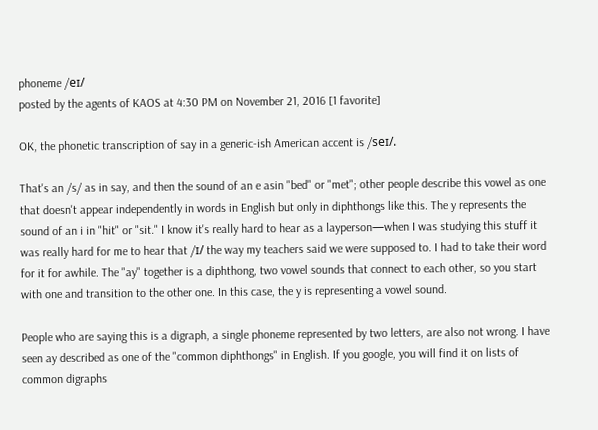phoneme /eɪ/
posted by the agents of KAOS at 4:30 PM on November 21, 2016 [1 favorite]

OK, the phonetic transcription of say in a generic-ish American accent is /seɪ/.

That's an /s/ as in say, and then the sound of an e asin "bed" or "met"; other people describe this vowel as one that doesn't appear independently in words in English but only in diphthongs like this. The y represents the sound of an i in "hit" or "sit." I know it's really hard to hear as a layperson—when I was studying this stuff it was really hard for me to hear that /ɪ/ the way my teachers said we were supposed to. I had to take their word for it for awhile. The "ay" together is a diphthong, two vowel sounds that connect to each other, so you start with one and transition to the other one. In this case, the y is representing a vowel sound.

People who are saying this is a digraph, a single phoneme represented by two letters, are also not wrong. I have seen ay described as one of the "common diphthongs" in English. If you google, you will find it on lists of common digraphs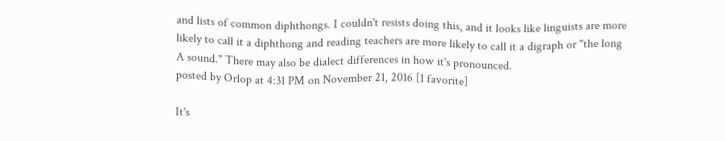and lists of common diphthongs. I couldn't resists doing this, and it looks like linguists are more likely to call it a diphthong and reading teachers are more likely to call it a digraph or "the long A sound." There may also be dialect differences in how it's pronounced.
posted by Orlop at 4:31 PM on November 21, 2016 [1 favorite]

It's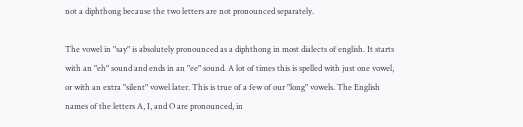not a diphthong because the two letters are not pronounced separately.

The vowel in "say" is absolutely pronounced as a diphthong in most dialects of english. It starts with an "eh" sound and ends in an "ee" sound. A lot of times this is spelled with just one vowel, or with an extra "silent" vowel later. This is true of a few of our "long" vowels. The English names of the letters A, I, and O are pronounced, in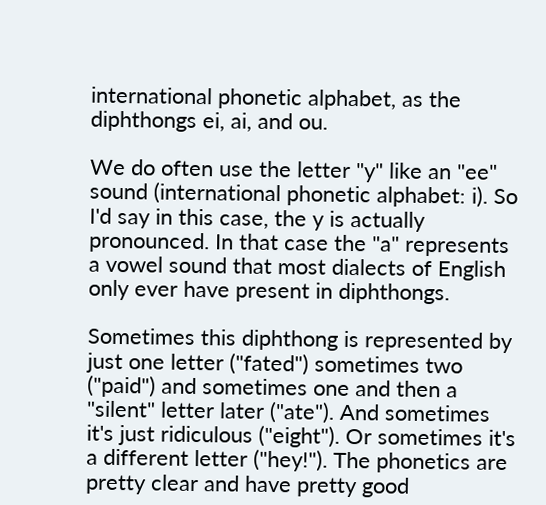international phonetic alphabet, as the diphthongs ei, ai, and ou.

We do often use the letter "y" like an "ee" sound (international phonetic alphabet: i). So I'd say in this case, the y is actually pronounced. In that case the "a" represents a vowel sound that most dialects of English only ever have present in diphthongs.

Sometimes this diphthong is represented by just one letter ("fated") sometimes two ("paid") and sometimes one and then a "silent" letter later ("ate"). And sometimes it's just ridiculous ("eight"). Or sometimes it's a different letter ("hey!"). The phonetics are pretty clear and have pretty good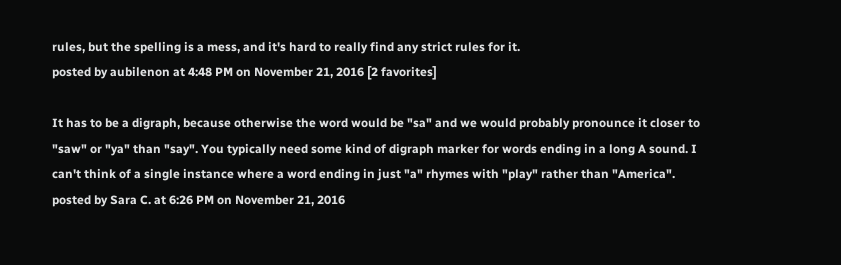rules, but the spelling is a mess, and it's hard to really find any strict rules for it.
posted by aubilenon at 4:48 PM on November 21, 2016 [2 favorites]

It has to be a digraph, because otherwise the word would be "sa" and we would probably pronounce it closer to "saw" or "ya" than "say". You typically need some kind of digraph marker for words ending in a long A sound. I can't think of a single instance where a word ending in just "a" rhymes with "play" rather than "America".
posted by Sara C. at 6:26 PM on November 21, 2016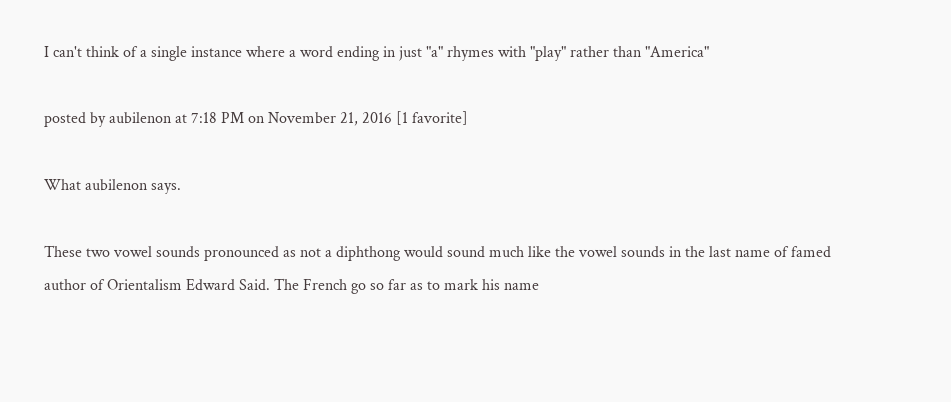I can't think of a single instance where a word ending in just "a" rhymes with "play" rather than "America"

posted by aubilenon at 7:18 PM on November 21, 2016 [1 favorite]

What aubilenon says.

These two vowel sounds pronounced as not a diphthong would sound much like the vowel sounds in the last name of famed author of Orientalism Edward Said. The French go so far as to mark his name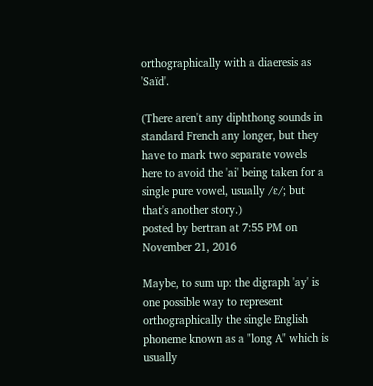orthographically with a diaeresis as 'Saïd'.

(There aren't any diphthong sounds in standard French any longer, but they have to mark two separate vowels here to avoid the 'ai' being taken for a single pure vowel, usually /ɛ/; but that's another story.)
posted by bertran at 7:55 PM on November 21, 2016

Maybe, to sum up: the digraph 'ay' is one possible way to represent orthographically the single English phoneme known as a "long A" which is usually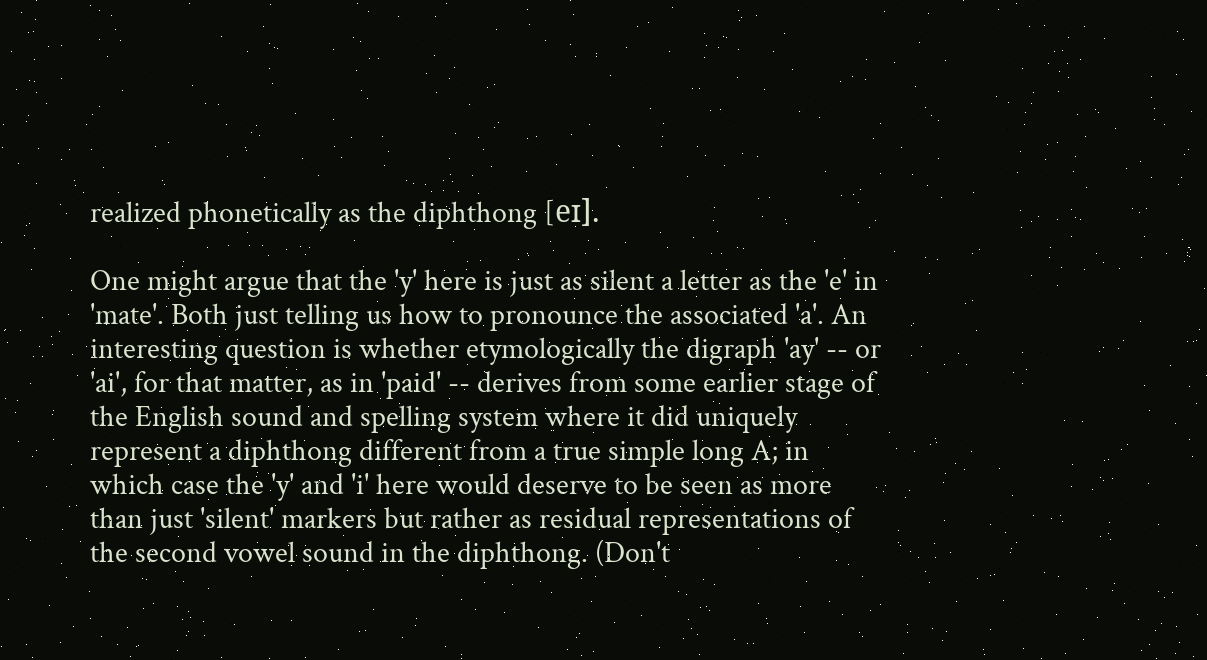realized phonetically as the diphthong [eɪ].

One might argue that the 'y' here is just as silent a letter as the 'e' in 'mate'. Both just telling us how to pronounce the associated 'a'. An interesting question is whether etymologically the digraph 'ay' -- or 'ai', for that matter, as in 'paid' -- derives from some earlier stage of the English sound and spelling system where it did uniquely represent a diphthong different from a true simple long A; in which case the 'y' and 'i' here would deserve to be seen as more than just 'silent' markers but rather as residual representations of the second vowel sound in the diphthong. (Don't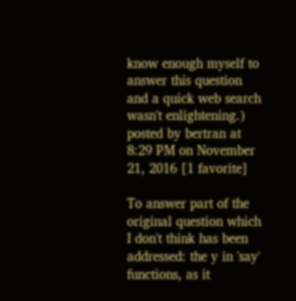know enough myself to answer this question and a quick web search wasn't enlightening.)
posted by bertran at 8:29 PM on November 21, 2016 [1 favorite]

To answer part of the original question which I don't think has been addressed: the y in 'say' functions, as it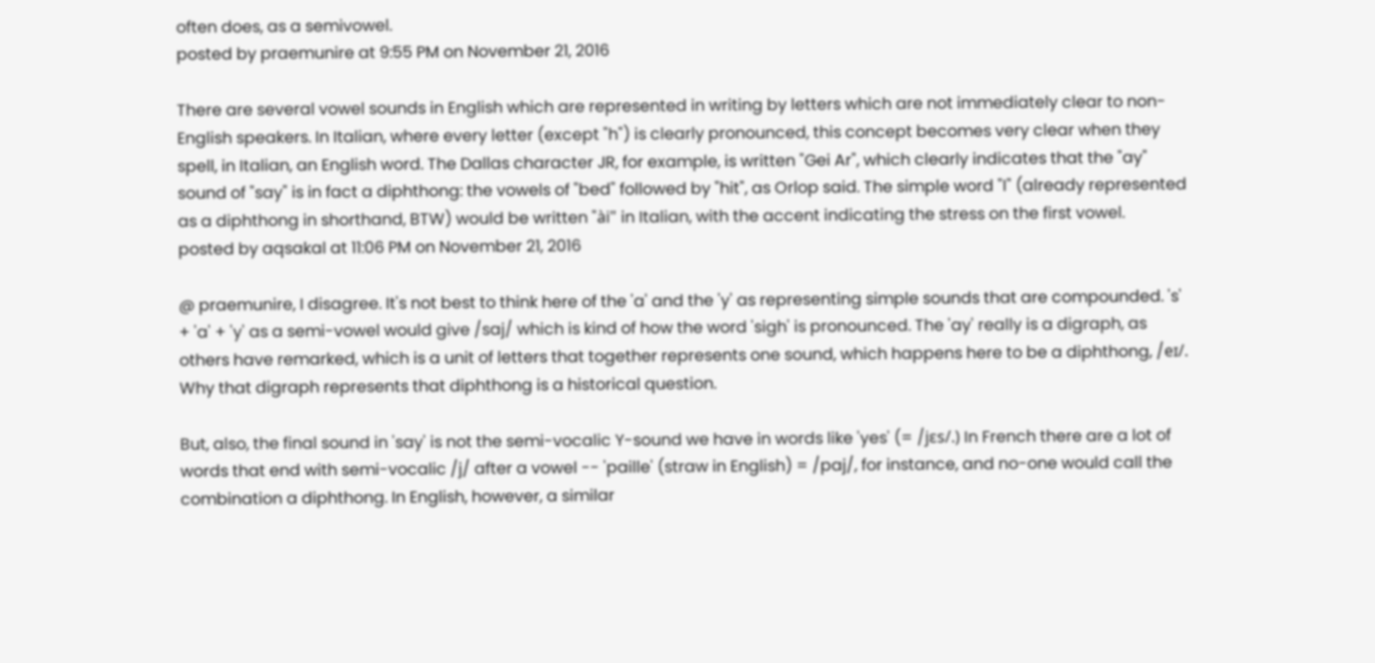often does, as a semivowel.
posted by praemunire at 9:55 PM on November 21, 2016

There are several vowel sounds in English which are represented in writing by letters which are not immediately clear to non-English speakers. In Italian, where every letter (except "h") is clearly pronounced, this concept becomes very clear when they spell, in Italian, an English word. The Dallas character JR, for example, is written "Gei Ar", which clearly indicates that the "ay" sound of "say" is in fact a diphthong: the vowels of "bed" followed by "hit", as Orlop said. The simple word "I" (already represented as a diphthong in shorthand, BTW) would be written "ài" in Italian, with the accent indicating the stress on the first vowel.
posted by aqsakal at 11:06 PM on November 21, 2016

@ praemunire, I disagree. It's not best to think here of the 'a' and the 'y' as representing simple sounds that are compounded. 's' + 'a' + 'y' as a semi-vowel would give /saj/ which is kind of how the word 'sigh' is pronounced. The 'ay' really is a digraph, as others have remarked, which is a unit of letters that together represents one sound, which happens here to be a diphthong, /eɪ/. Why that digraph represents that diphthong is a historical question.

But, also, the final sound in 'say' is not the semi-vocalic Y-sound we have in words like 'yes' (= /jɛs/.) In French there are a lot of words that end with semi-vocalic /j/ after a vowel -- 'paille' (straw in English) = /paj/, for instance, and no-one would call the combination a diphthong. In English, however, a similar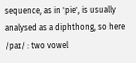sequence, as in 'pie', is usually analysed as a diphthong, so here /paɪ/ : two vowel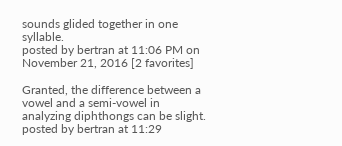sounds glided together in one syllable.
posted by bertran at 11:06 PM on November 21, 2016 [2 favorites]

Granted, the difference between a vowel and a semi-vowel in analyzing diphthongs can be slight.
posted by bertran at 11:29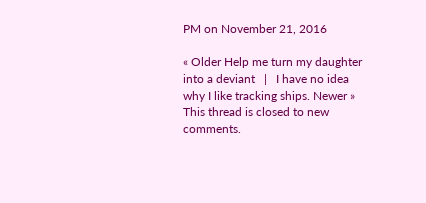PM on November 21, 2016

« Older Help me turn my daughter into a deviant   |   I have no idea why I like tracking ships. Newer »
This thread is closed to new comments.